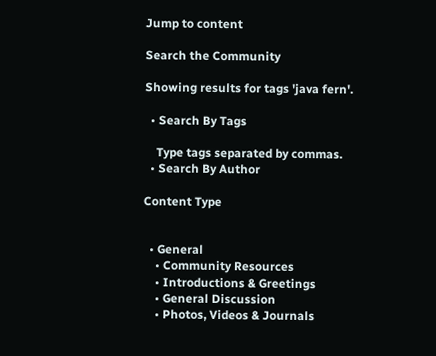Jump to content

Search the Community

Showing results for tags 'java fern'.

  • Search By Tags

    Type tags separated by commas.
  • Search By Author

Content Type


  • General
    • Community Resources
    • Introductions & Greetings
    • General Discussion
    • Photos, Videos & Journals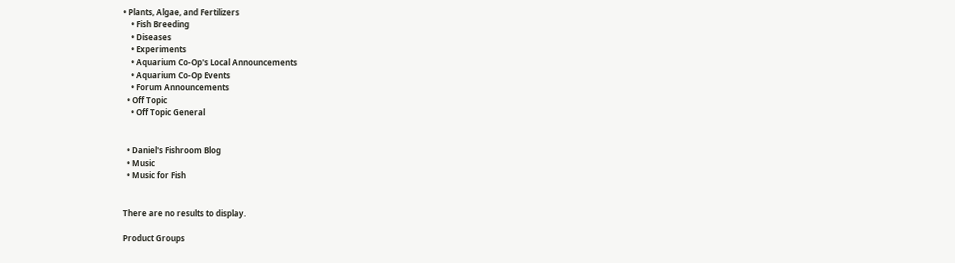• Plants, Algae, and Fertilizers
    • Fish Breeding
    • Diseases
    • Experiments
    • Aquarium Co-Op's Local Announcements
    • Aquarium Co-Op Events
    • Forum Announcements
  • Off Topic
    • Off Topic General


  • Daniel's Fishroom Blog
  • Music
  • Music for Fish


There are no results to display.

Product Groups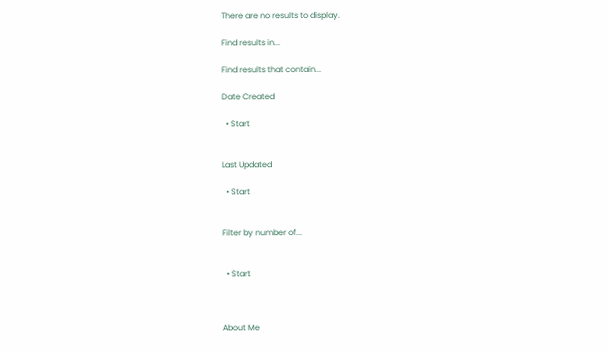There are no results to display.

Find results in...

Find results that contain...

Date Created

  • Start


Last Updated

  • Start


Filter by number of...


  • Start



About Me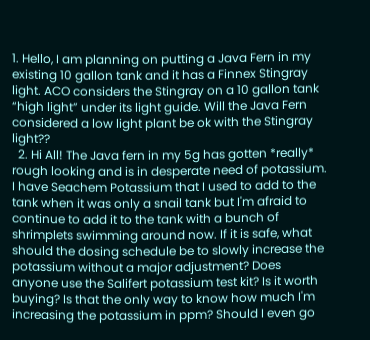1. Hello, I am planning on putting a Java Fern in my existing 10 gallon tank and it has a Finnex Stingray light. ACO considers the Stingray on a 10 gallon tank “high light” under its light guide. Will the Java Fern considered a low light plant be ok with the Stingray light??
  2. Hi All! The Java fern in my 5g has gotten *really* rough looking and is in desperate need of potassium. I have Seachem Potassium that I used to add to the tank when it was only a snail tank but I'm afraid to continue to add it to the tank with a bunch of shrimplets swimming around now. If it is safe, what should the dosing schedule be to slowly increase the potassium without a major adjustment? Does anyone use the Salifert potassium test kit? Is it worth buying? Is that the only way to know how much I'm increasing the potassium in ppm? Should I even go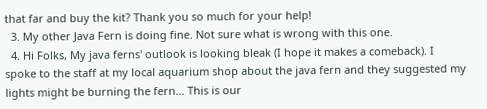that far and buy the kit? Thank you so much for your help!
  3. My other Java Fern is doing fine. Not sure what is wrong with this one.
  4. Hi Folks, My java ferns' outlook is looking bleak (I hope it makes a comeback). I spoke to the staff at my local aquarium shop about the java fern and they suggested my lights might be burning the fern... This is our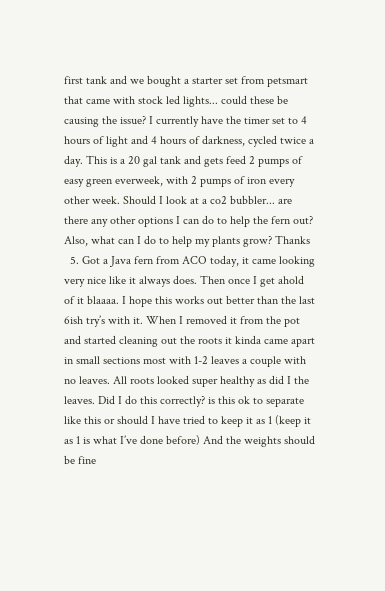first tank and we bought a starter set from petsmart that came with stock led lights... could these be causing the issue? I currently have the timer set to 4 hours of light and 4 hours of darkness, cycled twice a day. This is a 20 gal tank and gets feed 2 pumps of easy green everweek, with 2 pumps of iron every other week. Should I look at a co2 bubbler... are there any other options I can do to help the fern out? Also, what can I do to help my plants grow? Thanks
  5. Got a Java fern from ACO today, it came looking very nice like it always does. Then once I get ahold of it blaaaa. I hope this works out better than the last 6ish try’s with it. When I removed it from the pot and started cleaning out the roots it kinda came apart in small sections most with 1-2 leaves a couple with no leaves. All roots looked super healthy as did I the leaves. Did I do this correctly? is this ok to separate like this or should I have tried to keep it as 1 (keep it as 1 is what I’ve done before) And the weights should be fine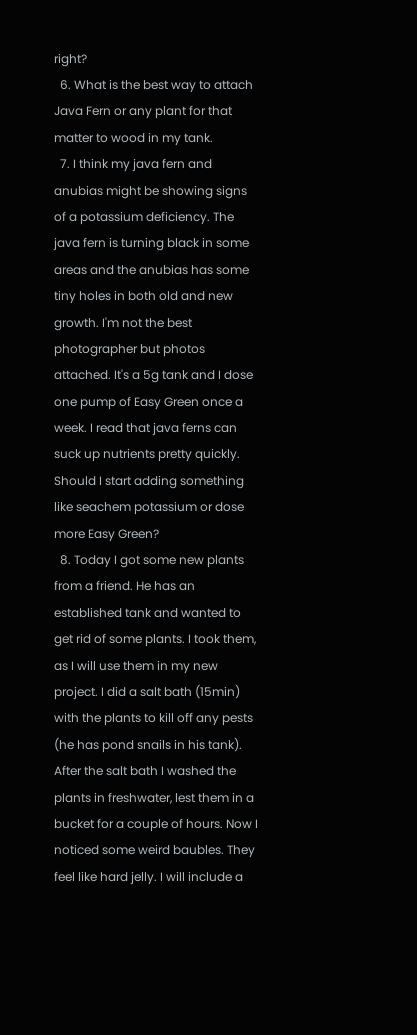right?
  6. What is the best way to attach Java Fern or any plant for that matter to wood in my tank.
  7. I think my java fern and anubias might be showing signs of a potassium deficiency. The java fern is turning black in some areas and the anubias has some tiny holes in both old and new growth. I'm not the best photographer but photos attached. It's a 5g tank and I dose one pump of Easy Green once a week. I read that java ferns can suck up nutrients pretty quickly. Should I start adding something like seachem potassium or dose more Easy Green?
  8. Today I got some new plants from a friend. He has an established tank and wanted to get rid of some plants. I took them, as I will use them in my new project. I did a salt bath (15min) with the plants to kill off any pests (he has pond snails in his tank). After the salt bath I washed the plants in freshwater, lest them in a bucket for a couple of hours. Now I noticed some weird baubles. They feel like hard jelly. I will include a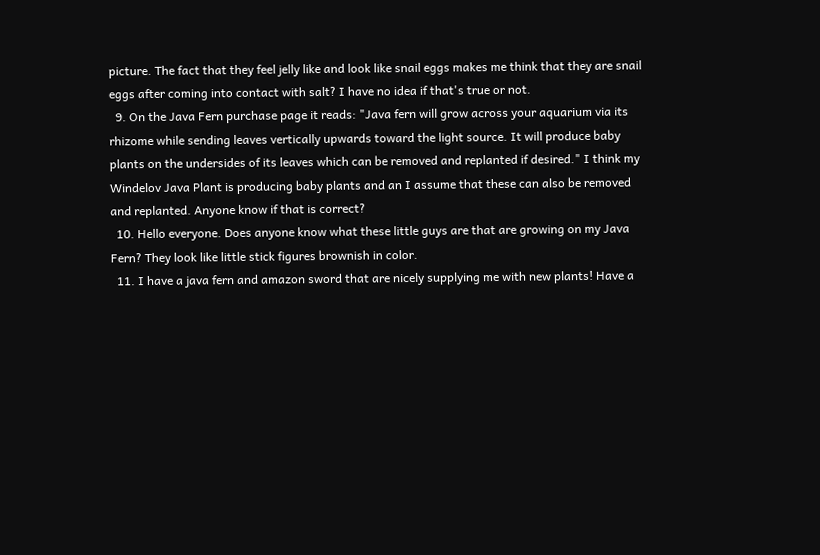picture. The fact that they feel jelly like and look like snail eggs makes me think that they are snail eggs after coming into contact with salt? I have no idea if that's true or not.
  9. On the Java Fern purchase page it reads: "Java fern will grow across your aquarium via its rhizome while sending leaves vertically upwards toward the light source. It will produce baby plants on the undersides of its leaves which can be removed and replanted if desired." I think my Windelov Java Plant is producing baby plants and an I assume that these can also be removed and replanted. Anyone know if that is correct?
  10. Hello everyone. Does anyone know what these little guys are that are growing on my Java Fern? They look like little stick figures brownish in color.
  11. I have a java fern and amazon sword that are nicely supplying me with new plants! Have a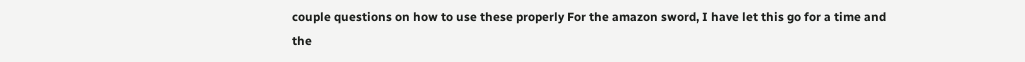couple questions on how to use these properly For the amazon sword, I have let this go for a time and the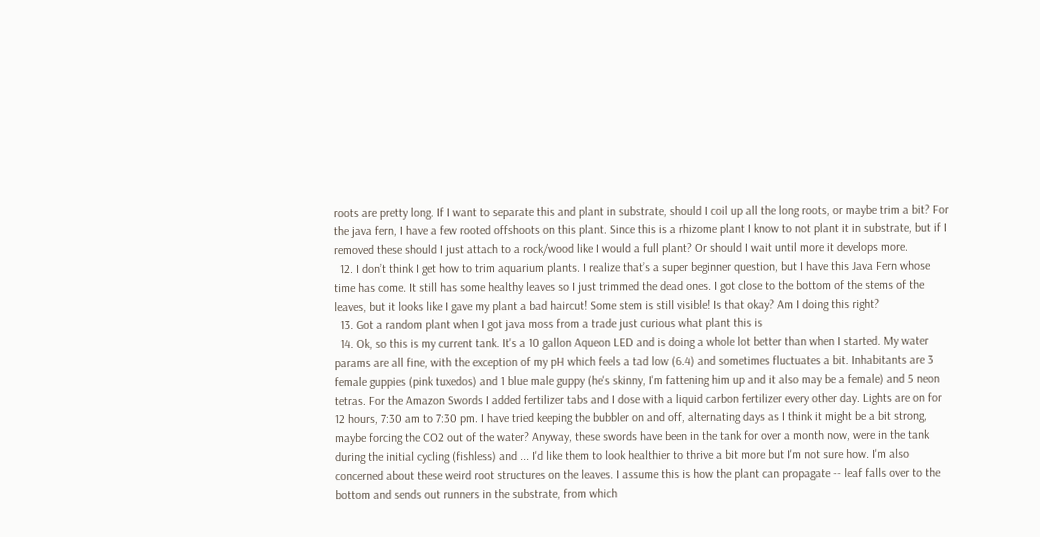roots are pretty long. If I want to separate this and plant in substrate, should I coil up all the long roots, or maybe trim a bit? For the java fern, I have a few rooted offshoots on this plant. Since this is a rhizome plant I know to not plant it in substrate, but if I removed these should I just attach to a rock/wood like I would a full plant? Or should I wait until more it develops more.
  12. I don’t think I get how to trim aquarium plants. I realize that’s a super beginner question, but I have this Java Fern whose time has come. It still has some healthy leaves so I just trimmed the dead ones. I got close to the bottom of the stems of the leaves, but it looks like I gave my plant a bad haircut! Some stem is still visible! Is that okay? Am I doing this right?
  13. Got a random plant when I got java moss from a trade just curious what plant this is
  14. Ok, so this is my current tank. It's a 10 gallon Aqueon LED and is doing a whole lot better than when I started. My water params are all fine, with the exception of my pH which feels a tad low (6.4) and sometimes fluctuates a bit. Inhabitants are 3 female guppies (pink tuxedos) and 1 blue male guppy (he's skinny, I'm fattening him up and it also may be a female) and 5 neon tetras. For the Amazon Swords I added fertilizer tabs and I dose with a liquid carbon fertilizer every other day. Lights are on for 12 hours, 7:30 am to 7:30 pm. I have tried keeping the bubbler on and off, alternating days as I think it might be a bit strong, maybe forcing the CO2 out of the water? Anyway, these swords have been in the tank for over a month now, were in the tank during the initial cycling (fishless) and ... I'd like them to look healthier to thrive a bit more but I'm not sure how. I'm also concerned about these weird root structures on the leaves. I assume this is how the plant can propagate -- leaf falls over to the bottom and sends out runners in the substrate, from which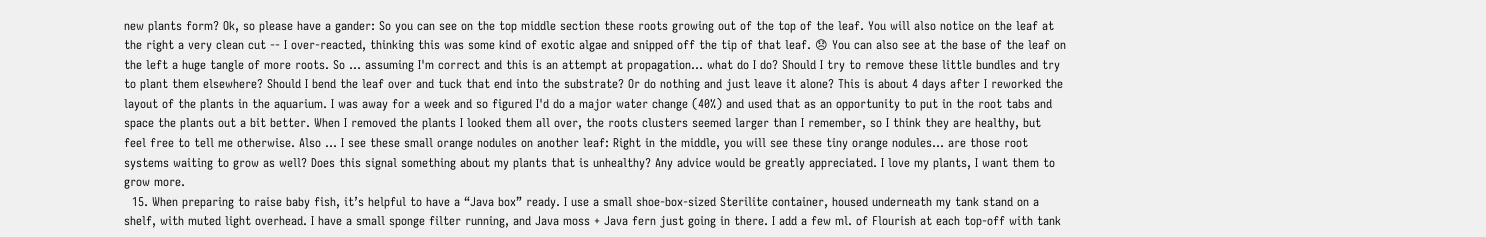new plants form? Ok, so please have a gander: So you can see on the top middle section these roots growing out of the top of the leaf. You will also notice on the leaf at the right a very clean cut -- I over-reacted, thinking this was some kind of exotic algae and snipped off the tip of that leaf. 😞 You can also see at the base of the leaf on the left a huge tangle of more roots. So ... assuming I'm correct and this is an attempt at propagation... what do I do? Should I try to remove these little bundles and try to plant them elsewhere? Should I bend the leaf over and tuck that end into the substrate? Or do nothing and just leave it alone? This is about 4 days after I reworked the layout of the plants in the aquarium. I was away for a week and so figured I'd do a major water change (40%) and used that as an opportunity to put in the root tabs and space the plants out a bit better. When I removed the plants I looked them all over, the roots clusters seemed larger than I remember, so I think they are healthy, but feel free to tell me otherwise. Also ... I see these small orange nodules on another leaf: Right in the middle, you will see these tiny orange nodules... are those root systems waiting to grow as well? Does this signal something about my plants that is unhealthy? Any advice would be greatly appreciated. I love my plants, I want them to grow more.
  15. When preparing to raise baby fish, it’s helpful to have a “Java box” ready. I use a small shoe-box-sized Sterilite container, housed underneath my tank stand on a shelf, with muted light overhead. I have a small sponge filter running, and Java moss + Java fern just going in there. I add a few ml. of Flourish at each top-off with tank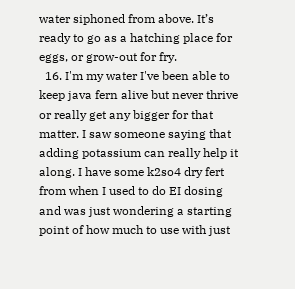water siphoned from above. It’s ready to go as a hatching place for eggs, or grow-out for fry.
  16. I'm my water I've been able to keep java fern alive but never thrive or really get any bigger for that matter. I saw someone saying that adding potassium can really help it along. I have some k2so4 dry fert from when I used to do EI dosing and was just wondering a starting point of how much to use with just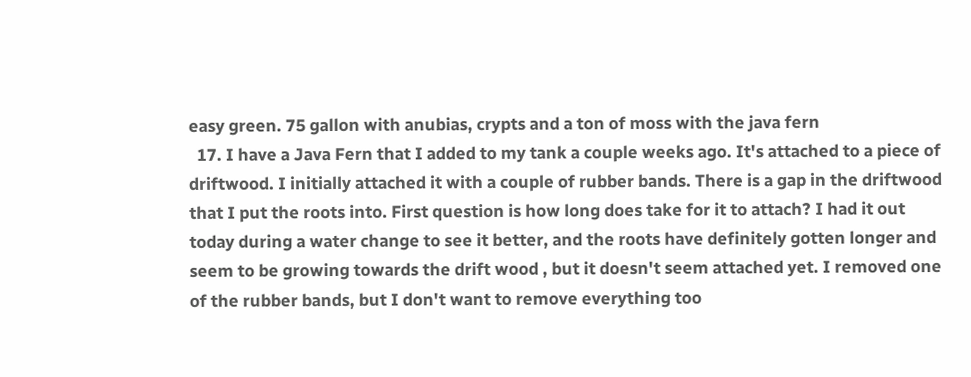easy green. 75 gallon with anubias, crypts and a ton of moss with the java fern
  17. I have a Java Fern that I added to my tank a couple weeks ago. It's attached to a piece of driftwood. I initially attached it with a couple of rubber bands. There is a gap in the driftwood that I put the roots into. First question is how long does take for it to attach? I had it out today during a water change to see it better, and the roots have definitely gotten longer and seem to be growing towards the drift wood , but it doesn't seem attached yet. I removed one of the rubber bands, but I don't want to remove everything too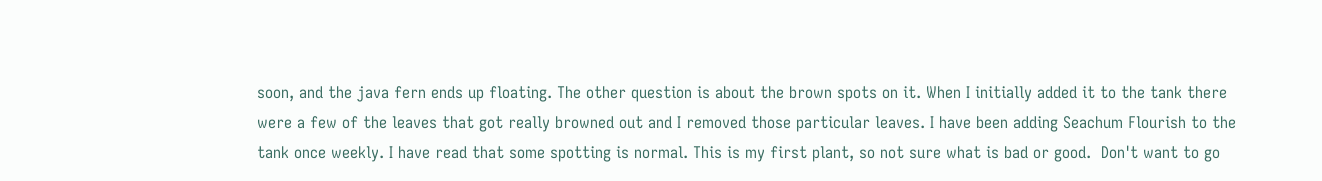soon, and the java fern ends up floating. The other question is about the brown spots on it. When I initially added it to the tank there were a few of the leaves that got really browned out and I removed those particular leaves. I have been adding Seachum Flourish to the tank once weekly. I have read that some spotting is normal. This is my first plant, so not sure what is bad or good.  Don't want to go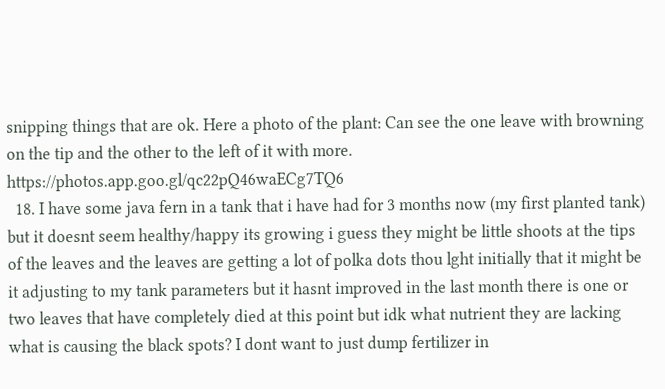snipping things that are ok. Here a photo of the plant: Can see the one leave with browning on the tip and the other to the left of it with more. https://photos.app.goo.gl/qc22pQ46waECg7TQ6
  18. I have some java fern in a tank that i have had for 3 months now (my first planted tank) but it doesnt seem healthy/happy its growing i guess they might be little shoots at the tips of the leaves and the leaves are getting a lot of polka dots thou lght initially that it might be it adjusting to my tank parameters but it hasnt improved in the last month there is one or two leaves that have completely died at this point but idk what nutrient they are lacking what is causing the black spots? I dont want to just dump fertilizer in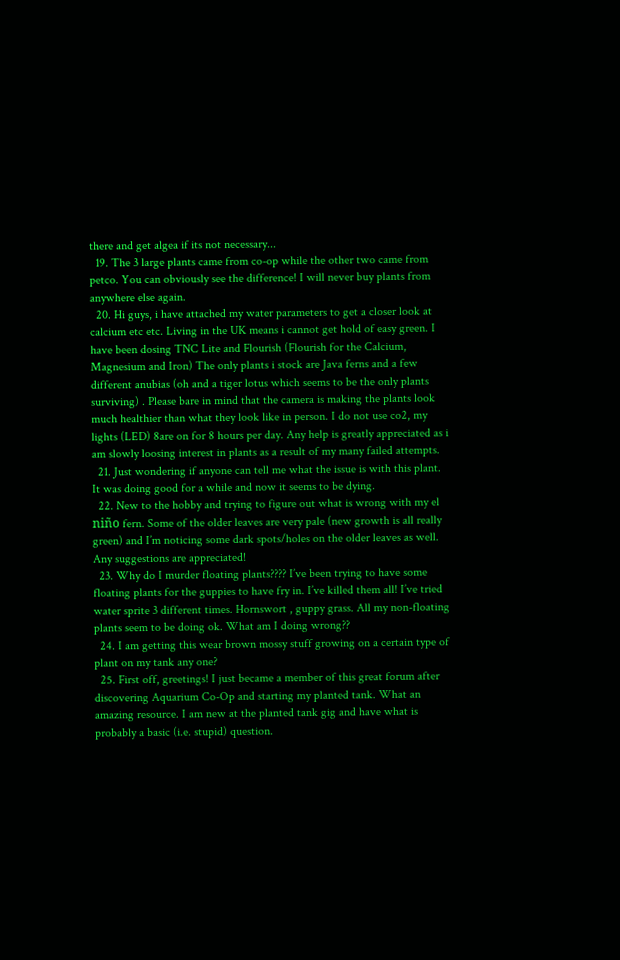there and get algea if its not necessary...
  19. The 3 large plants came from co-op while the other two came from petco. You can obviously see the difference! I will never buy plants from anywhere else again.
  20. Hi guys, i have attached my water parameters to get a closer look at calcium etc etc. Living in the UK means i cannot get hold of easy green. I have been dosing TNC Lite and Flourish (Flourish for the Calcium, Magnesium and Iron) The only plants i stock are Java ferns and a few different anubias (oh and a tiger lotus which seems to be the only plants surviving) . Please bare in mind that the camera is making the plants look much healthier than what they look like in person. I do not use co2, my lights (LED) 8are on for 8 hours per day. Any help is greatly appreciated as i am slowly loosing interest in plants as a result of my many failed attempts.
  21. Just wondering if anyone can tell me what the issue is with this plant. It was doing good for a while and now it seems to be dying.
  22. New to the hobby and trying to figure out what is wrong with my el niño fern. Some of the older leaves are very pale (new growth is all really green) and I’m noticing some dark spots/holes on the older leaves as well. Any suggestions are appreciated!
  23. Why do I murder floating plants???? I’ve been trying to have some floating plants for the guppies to have fry in. I’ve killed them all! I’ve tried water sprite 3 different times. Hornswort , guppy grass. All my non-floating plants seem to be doing ok. What am I doing wrong??
  24. I am getting this wear brown mossy stuff growing on a certain type of plant on my tank any one?
  25. First off, greetings! I just became a member of this great forum after discovering Aquarium Co-Op and starting my planted tank. What an amazing resource. I am new at the planted tank gig and have what is probably a basic (i.e. stupid) question.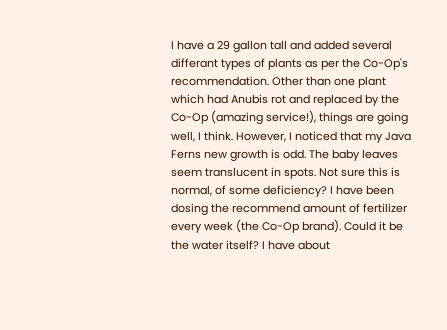I have a 29 gallon tall and added several differant types of plants as per the Co-Op's recommendation. Other than one plant which had Anubis rot and replaced by the Co-Op (amazing service!), things are going well, I think. However, I noticed that my Java Ferns new growth is odd. The baby leaves seem translucent in spots. Not sure this is normal, of some deficiency? I have been dosing the recommend amount of fertilizer every week (the Co-Op brand). Could it be the water itself? I have about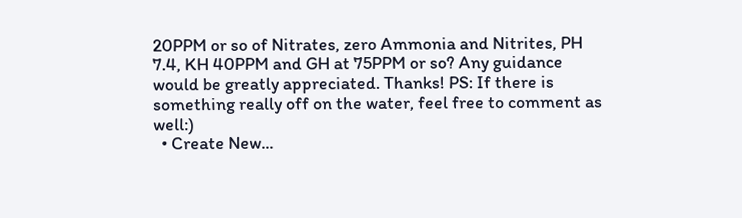20PPM or so of Nitrates, zero Ammonia and Nitrites, PH 7.4, KH 40PPM and GH at 75PPM or so? Any guidance would be greatly appreciated. Thanks! PS: If there is something really off on the water, feel free to comment as well:)
  • Create New...